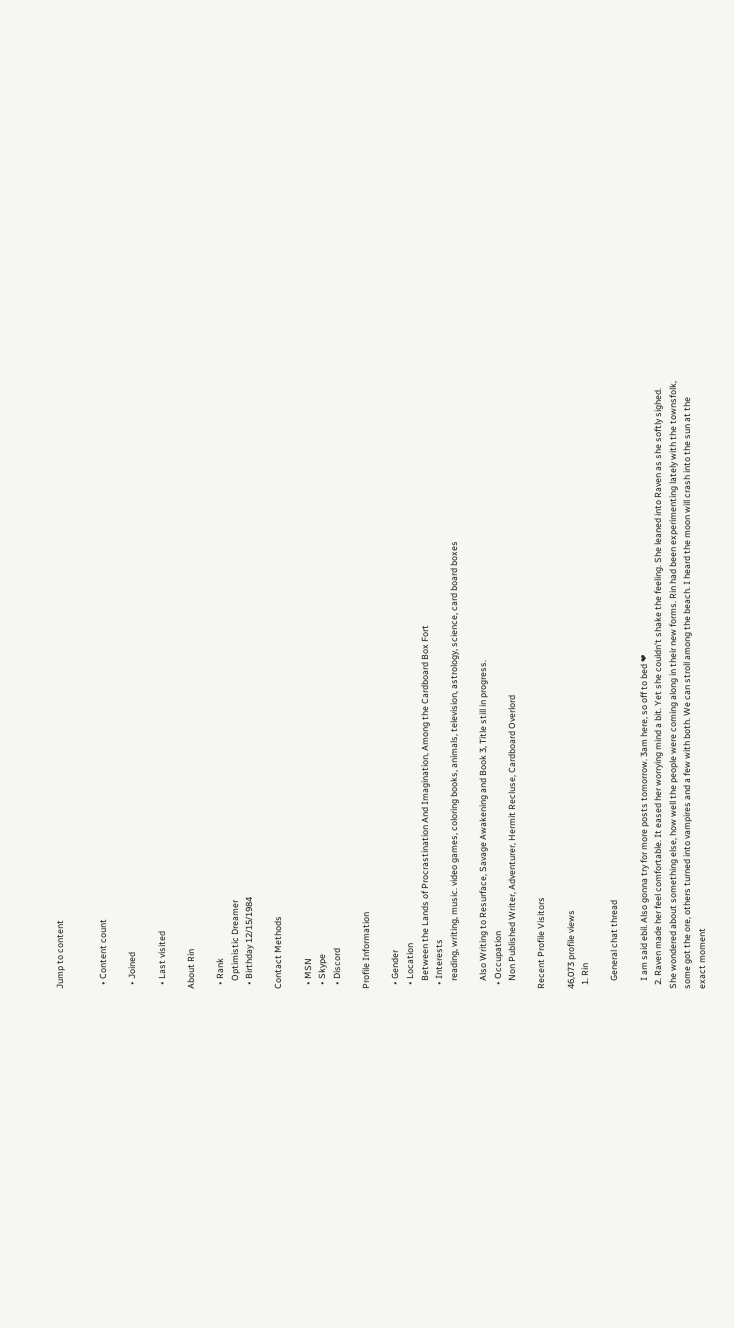Jump to content


  • Content count

  • Joined

  • Last visited

About Rin

  • Rank
    Optimistic Dreamer
  • Birthday 12/15/1984

Contact Methods

  • MSN
  • Skype
  • Discord

Profile Information

  • Gender
  • Location
    Between the Lands of Procrastination And Imagination, Among the Cardboard Box Fort
  • Interests
    reading, writing, music. video games, coloring books, animals, television, astrology, science, card board boxes

    Also Writing to Resurface, Savage Awakening and Book 3, Title still in progress.
  • Occupation
    Non Published Writer, Adventurer, Hermit Recluse, Cardboard Overlord

Recent Profile Visitors

46,073 profile views
  1. Rin

    General chat thread

    I am said ebil. Also gonna try for more posts tomorrow. 3am here, so off to bed ❤
  2. Raven made her feel comfortable. It eased her worrying mind a bit. Yet she couldn't shake the feeling. She leaned into Raven as she softly sighed. She wondered about something else, how well the people were coming along in their new forms. Rin had been experimenting lately with the townsfolk, some got the ore, others turned into vampires and a few with both. We can stroll among the beach. I heard the moon will crash into the sun at the exact moment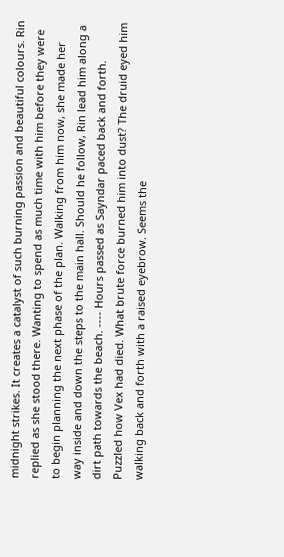midnight strikes. It creates a catalyst of such burning passion and beautiful colours. Rin replied as she stood there. Wanting to spend as much time with him before they were to begin planning the next phase of the plan. Walking from him now, she made her way inside and down the steps to the main hall. Should he follow, Rin lead him along a dirt path towards the beach. ---- Hours passed as Sayndar paced back and forth. Puzzled how Vex had died. What brute force burned him into dust? The druid eyed him walking back and forth with a raised eyebrow. Seems the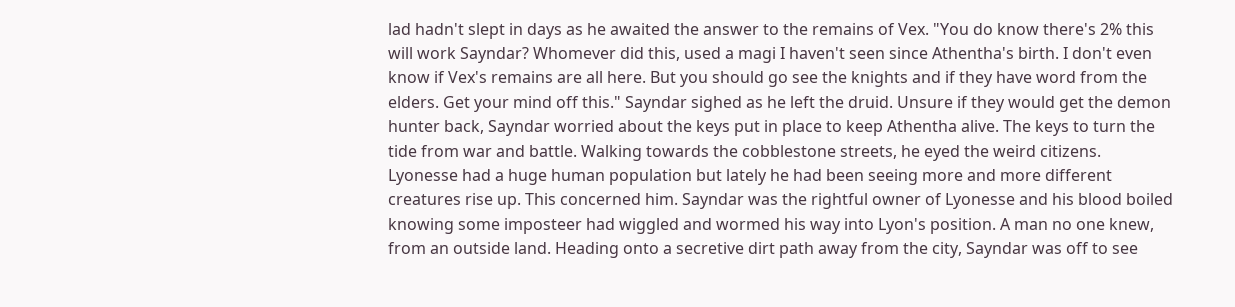lad hadn't slept in days as he awaited the answer to the remains of Vex. "You do know there's 2% this will work Sayndar? Whomever did this, used a magi I haven't seen since Athentha's birth. I don't even know if Vex's remains are all here. But you should go see the knights and if they have word from the elders. Get your mind off this." Sayndar sighed as he left the druid. Unsure if they would get the demon hunter back, Sayndar worried about the keys put in place to keep Athentha alive. The keys to turn the tide from war and battle. Walking towards the cobblestone streets, he eyed the weird citizens. Lyonesse had a huge human population but lately he had been seeing more and more different creatures rise up. This concerned him. Sayndar was the rightful owner of Lyonesse and his blood boiled knowing some imposteer had wiggled and wormed his way into Lyon's position. A man no one knew, from an outside land. Heading onto a secretive dirt path away from the city, Sayndar was off to see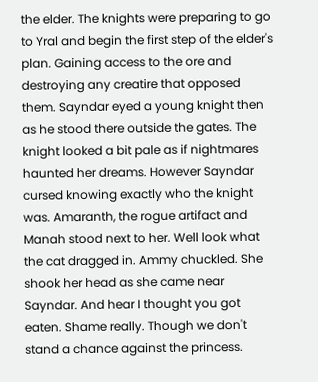the elder. The knights were preparing to go to Yral and begin the first step of the elder's plan. Gaining access to the ore and destroying any creatire that opposed them. Sayndar eyed a young knight then as he stood there outside the gates. The knight looked a bit pale as if nightmares haunted her dreams. However Sayndar cursed knowing exactly who the knight was. Amaranth, the rogue artifact and Manah stood next to her. Well look what the cat dragged in. Ammy chuckled. She shook her head as she came near Sayndar. And hear I thought you got eaten. Shame really. Though we don't stand a chance against the princess.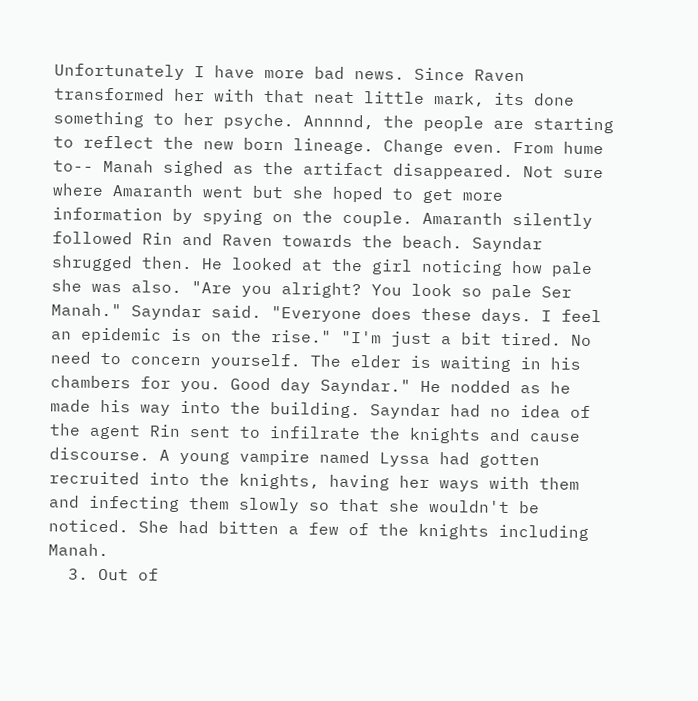Unfortunately I have more bad news. Since Raven transformed her with that neat little mark, its done something to her psyche. Annnnd, the people are starting to reflect the new born lineage. Change even. From hume to-- Manah sighed as the artifact disappeared. Not sure where Amaranth went but she hoped to get more information by spying on the couple. Amaranth silently followed Rin and Raven towards the beach. Sayndar shrugged then. He looked at the girl noticing how pale she was also. "Are you alright? You look so pale Ser Manah." Sayndar said. "Everyone does these days. I feel an epidemic is on the rise." "I'm just a bit tired. No need to concern yourself. The elder is waiting in his chambers for you. Good day Sayndar." He nodded as he made his way into the building. Sayndar had no idea of the agent Rin sent to infilrate the knights and cause discourse. A young vampire named Lyssa had gotten recruited into the knights, having her ways with them and infecting them slowly so that she wouldn't be noticed. She had bitten a few of the knights including Manah.
  3. Out of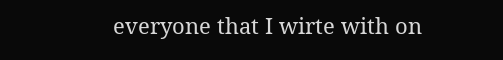everyone that I wirte with on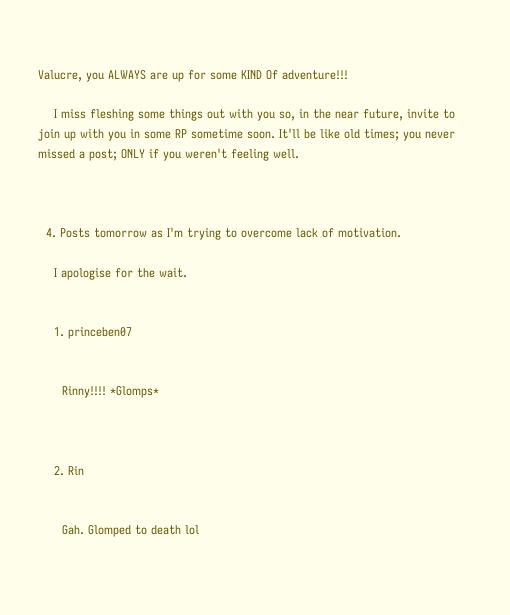Valucre, you ALWAYS are up for some KIND Of adventure!!!

    I miss fleshing some things out with you so, in the near future, invite to join up with you in some RP sometime soon. It'll be like old times; you never missed a post; ONLY if you weren't feeling well.



  4. Posts tomorrow as I'm trying to overcome lack of motivation.

    I apologise for the wait.


    1. princeben07


      Rinny!!!! *Glomps*



    2. Rin


      Gah. Glomped to death lol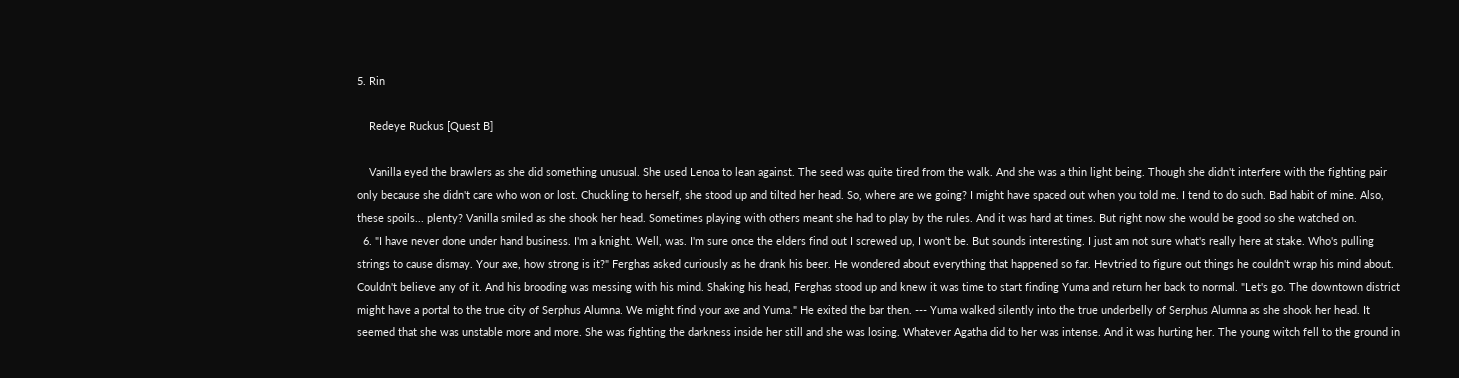5. Rin

    Redeye Ruckus [Quest B]

    Vanilla eyed the brawlers as she did something unusual. She used Lenoa to lean against. The seed was quite tired from the walk. And she was a thin light being. Though she didn't interfere with the fighting pair only because she didn't care who won or lost. Chuckling to herself, she stood up and tilted her head. So, where are we going? I might have spaced out when you told me. I tend to do such. Bad habit of mine. Also, these spoils... plenty? Vanilla smiled as she shook her head. Sometimes playing with others meant she had to play by the rules. And it was hard at times. But right now she would be good so she watched on.
  6. "I have never done under hand business. I'm a knight. Well, was. I'm sure once the elders find out I screwed up, I won't be. But sounds interesting. I just am not sure what's really here at stake. Who's pulling strings to cause dismay. Your axe, how strong is it?" Ferghas asked curiously as he drank his beer. He wondered about everything that happened so far. Hevtried to figure out things he couldn't wrap his mind about. Couldn't believe any of it. And his brooding was messing with his mind. Shaking his head, Ferghas stood up and knew it was time to start finding Yuma and return her back to normal. "Let's go. The downtown district might have a portal to the true city of Serphus Alumna. We might find your axe and Yuma." He exited the bar then. --- Yuma walked silently into the true underbelly of Serphus Alumna as she shook her head. It seemed that she was unstable more and more. She was fighting the darkness inside her still and she was losing. Whatever Agatha did to her was intense. And it was hurting her. The young witch fell to the ground in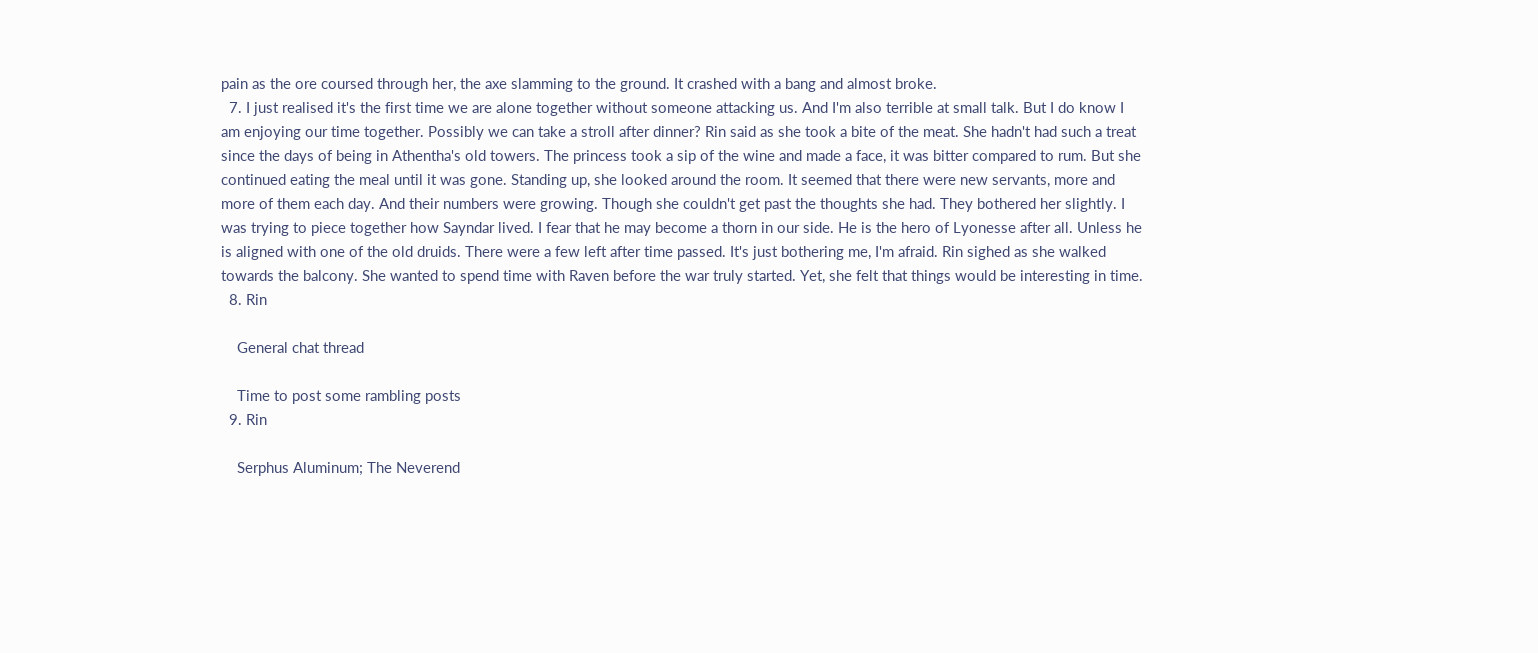pain as the ore coursed through her, the axe slamming to the ground. It crashed with a bang and almost broke.
  7. I just realised it's the first time we are alone together without someone attacking us. And I'm also terrible at small talk. But I do know I am enjoying our time together. Possibly we can take a stroll after dinner? Rin said as she took a bite of the meat. She hadn't had such a treat since the days of being in Athentha's old towers. The princess took a sip of the wine and made a face, it was bitter compared to rum. But she continued eating the meal until it was gone. Standing up, she looked around the room. It seemed that there were new servants, more and more of them each day. And their numbers were growing. Though she couldn't get past the thoughts she had. They bothered her slightly. I was trying to piece together how Sayndar lived. I fear that he may become a thorn in our side. He is the hero of Lyonesse after all. Unless he is aligned with one of the old druids. There were a few left after time passed. It's just bothering me, I'm afraid. Rin sighed as she walked towards the balcony. She wanted to spend time with Raven before the war truly started. Yet, she felt that things would be interesting in time.
  8. Rin

    General chat thread

    Time to post some rambling posts
  9. Rin

    Serphus Aluminum; The Neverend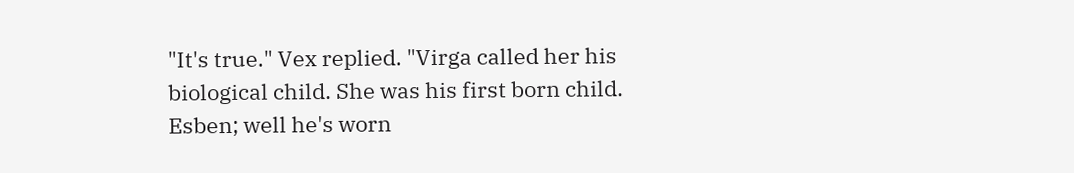"It's true." Vex replied. "Virga called her his biological child. She was his first born child. Esben; well he's worn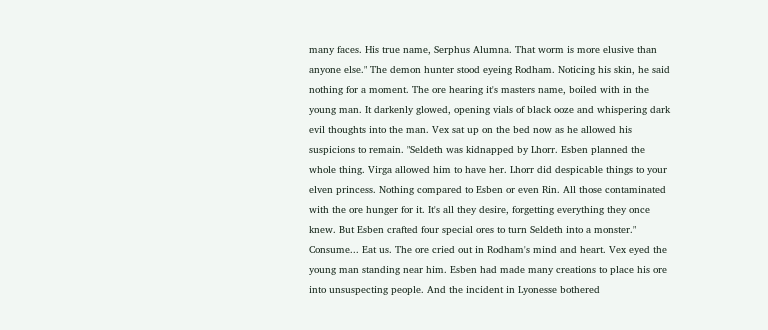many faces. His true name, Serphus Alumna. That worm is more elusive than anyone else." The demon hunter stood eyeing Rodham. Noticing his skin, he said nothing for a moment. The ore hearing it's masters name, boiled with in the young man. It darkenly glowed, opening vials of black ooze and whispering dark evil thoughts into the man. Vex sat up on the bed now as he allowed his suspicions to remain. "Seldeth was kidnapped by Lhorr. Esben planned the whole thing. Virga allowed him to have her. Lhorr did despicable things to your elven princess. Nothing compared to Esben or even Rin. All those contaminated with the ore hunger for it. It's all they desire, forgetting everything they once knew. But Esben crafted four special ores to turn Seldeth into a monster." Consume... Eat us. The ore cried out in Rodham's mind and heart. Vex eyed the young man standing near him. Esben had made many creations to place his ore into unsuspecting people. And the incident in Lyonesse bothered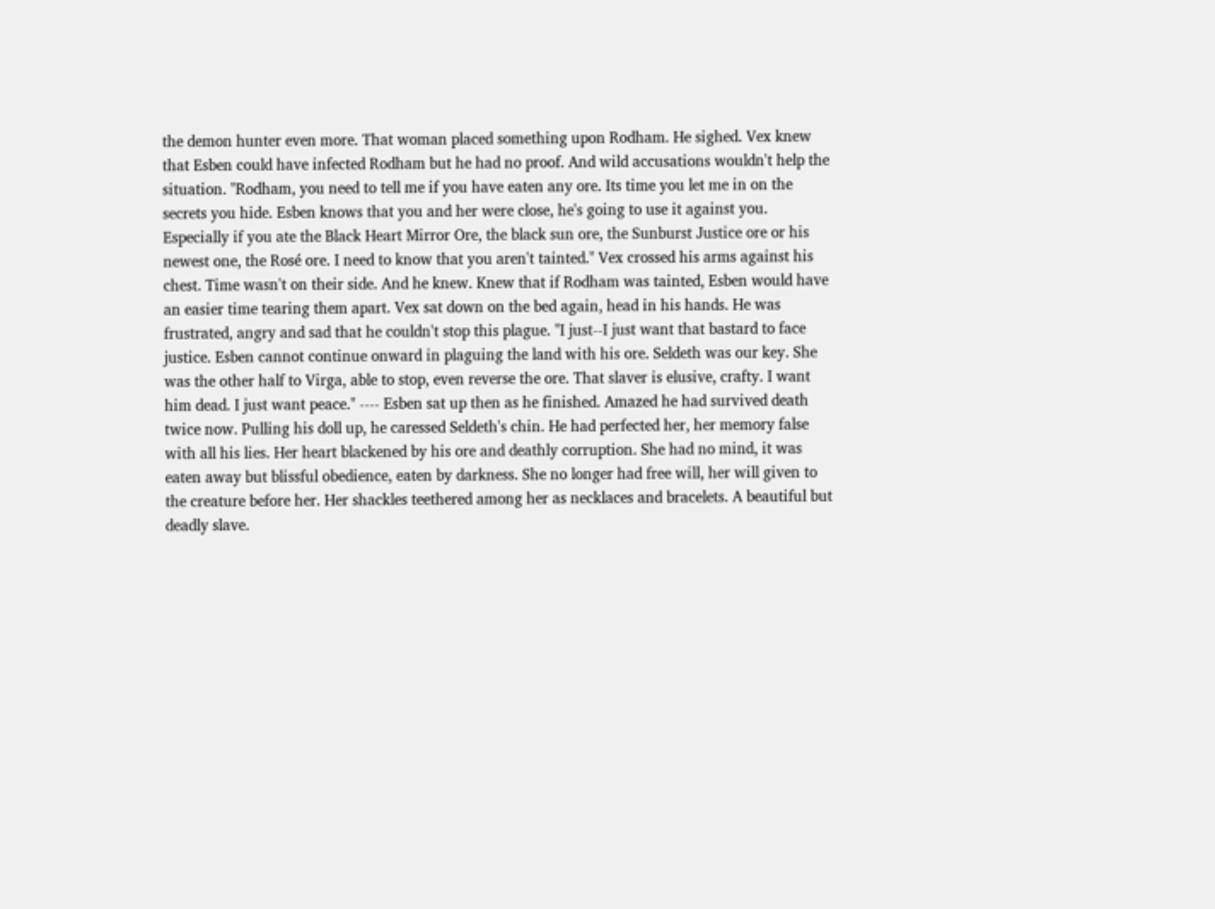the demon hunter even more. That woman placed something upon Rodham. He sighed. Vex knew that Esben could have infected Rodham but he had no proof. And wild accusations wouldn't help the situation. "Rodham, you need to tell me if you have eaten any ore. Its time you let me in on the secrets you hide. Esben knows that you and her were close, he's going to use it against you. Especially if you ate the Black Heart Mirror Ore, the black sun ore, the Sunburst Justice ore or his newest one, the Rosé ore. I need to know that you aren't tainted." Vex crossed his arms against his chest. Time wasn't on their side. And he knew. Knew that if Rodham was tainted, Esben would have an easier time tearing them apart. Vex sat down on the bed again, head in his hands. He was frustrated, angry and sad that he couldn't stop this plague. "I just--I just want that bastard to face justice. Esben cannot continue onward in plaguing the land with his ore. Seldeth was our key. She was the other half to Virga, able to stop, even reverse the ore. That slaver is elusive, crafty. I want him dead. I just want peace." ---- Esben sat up then as he finished. Amazed he had survived death twice now. Pulling his doll up, he caressed Seldeth's chin. He had perfected her, her memory false with all his lies. Her heart blackened by his ore and deathly corruption. She had no mind, it was eaten away but blissful obedience, eaten by darkness. She no longer had free will, her will given to the creature before her. Her shackles teethered among her as necklaces and bracelets. A beautiful but deadly slave.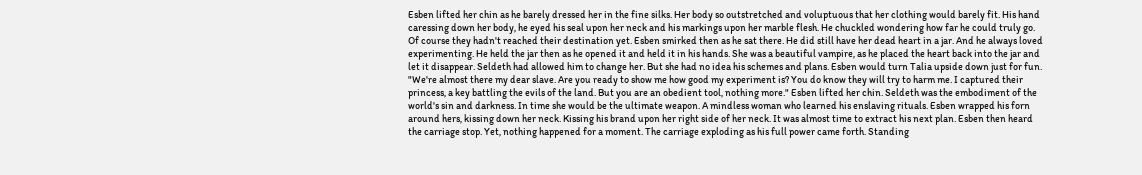Esben lifted her chin as he barely dressed her in the fine silks. Her body so outstretched and voluptuous that her clothing would barely fit. His hand caressing down her body, he eyed his seal upon her neck and his markings upon her marble flesh. He chuckled wondering how far he could truly go. Of course they hadn't reached their destination yet. Esben smirked then as he sat there. He did still have her dead heart in a jar. And he always loved experimenting. He held the jar then as he opened it and held it in his hands. She was a beautiful vampire, as he placed the heart back into the jar and let it disappear. Seldeth had allowed him to change her. But she had no idea his schemes and plans. Esben would turn Talia upside down just for fun. "We're almost there my dear slave. Are you ready to show me how good my experiment is? You do know they will try to harm me. I captured their princess, a key battling the evils of the land. But you are an obedient tool, nothing more." Esben lifted her chin. Seldeth was the embodiment of the world's sin and darkness. In time she would be the ultimate weapon. A mindless woman who learned his enslaving rituals. Esben wrapped his forn around hers, kissing down her neck. Kissing his brand upon her right side of her neck. It was almost time to extract his next plan. Esben then heard the carriage stop. Yet, nothing happened for a moment. The carriage exploding as his full power came forth. Standing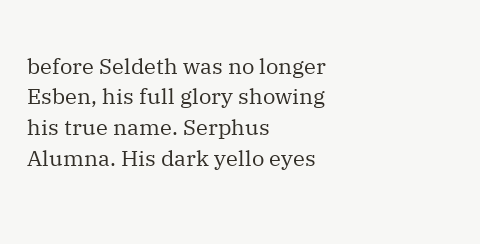before Seldeth was no longer Esben, his full glory showing his true name. Serphus Alumna. His dark yello eyes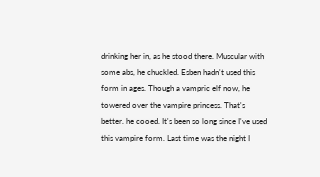drinking her in, as he stood there. Muscular with some abs, he chuckled. Esben hadn't used this form in ages. Though a vampric elf now, he towered over the vampire princess. That's better. he cooed. It's been so long since I've used this vampire form. Last time was the night I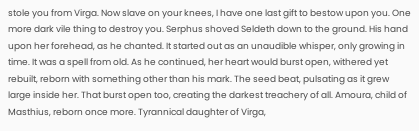stole you from Virga. Now slave on your knees, I have one last gift to bestow upon you. One more dark vile thing to destroy you. Serphus shoved Seldeth down to the ground. His hand upon her forehead, as he chanted. It started out as an unaudible whisper, only growing in time. It was a spell from old. As he continued, her heart would burst open, withered yet rebuilt, reborn with something other than his mark. The seed beat, pulsating as it grew large inside her. That burst open too, creating the darkest treachery of all. Amoura, child of Masthius, reborn once more. Tyrannical daughter of Virga,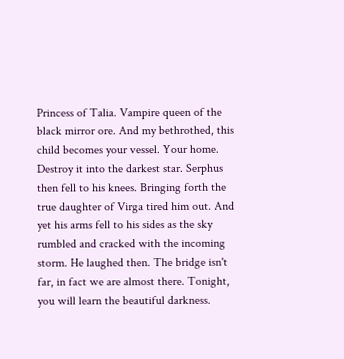Princess of Talia. Vampire queen of the black mirror ore. And my bethrothed, this child becomes your vessel. Your home. Destroy it into the darkest star. Serphus then fell to his knees. Bringing forth the true daughter of Virga tired him out. And yet his arms fell to his sides as the sky rumbled and cracked with the incoming storm. He laughed then. The bridge isn't far, in fact we are almost there. Tonight, you will learn the beautiful darkness.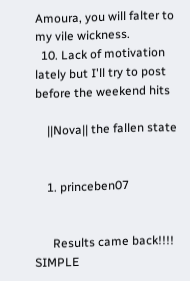Amoura, you will falter to my vile wickness.
  10. Lack of motivation lately but I'll try to post before the weekend hits

    ||Nova|| the fallen state


    1. princeben07


      Results came back!!!! SIMPLE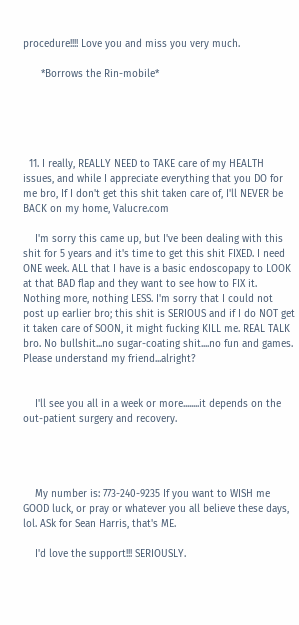procedure!!!! Love you and miss you very much.

      *Borrows the Rin-mobile*





  11. I really, REALLY NEED to TAKE care of my HEALTH issues, and while I appreciate everything that you DO for me bro, If I don't get this shit taken care of, I'll NEVER be BACK on my home, Valucre.com

    I'm sorry this came up, but I've been dealing with this shit for 5 years and it's time to get this shit FIXED. I need ONE week. ALL that I have is a basic endoscopapy to LOOK at that BAD flap and they want to see how to FIX it. Nothing more, nothing LESS. I'm sorry that I could not post up earlier bro; this shit is SERIOUS and if I do NOT get it taken care of SOON, it might fucking KILL me. REAL TALK bro. No bullshit...no sugar-coating shit....no fun and games. Please understand my friend...alright?


    I'll see you all in a week or more........it depends on the out-patient surgery and recovery.




    My number is: 773-240-9235 If you want to WISH me GOOD luck, or pray or whatever you all believe these days, lol. ASk for Sean Harris, that's ME.

    I'd love the support!!! SERIOUSLY.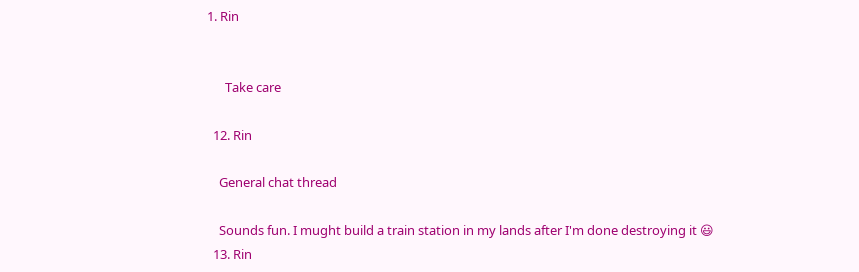1. Rin


      Take care

  12. Rin

    General chat thread

    Sounds fun. I mught build a train station in my lands after I'm done destroying it 😃
  13. Rin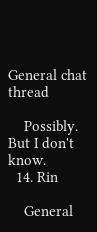General chat thread

    Possibly. But I don't know.
  14. Rin

    General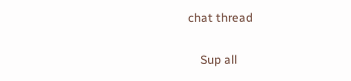chat thread

    Sup all